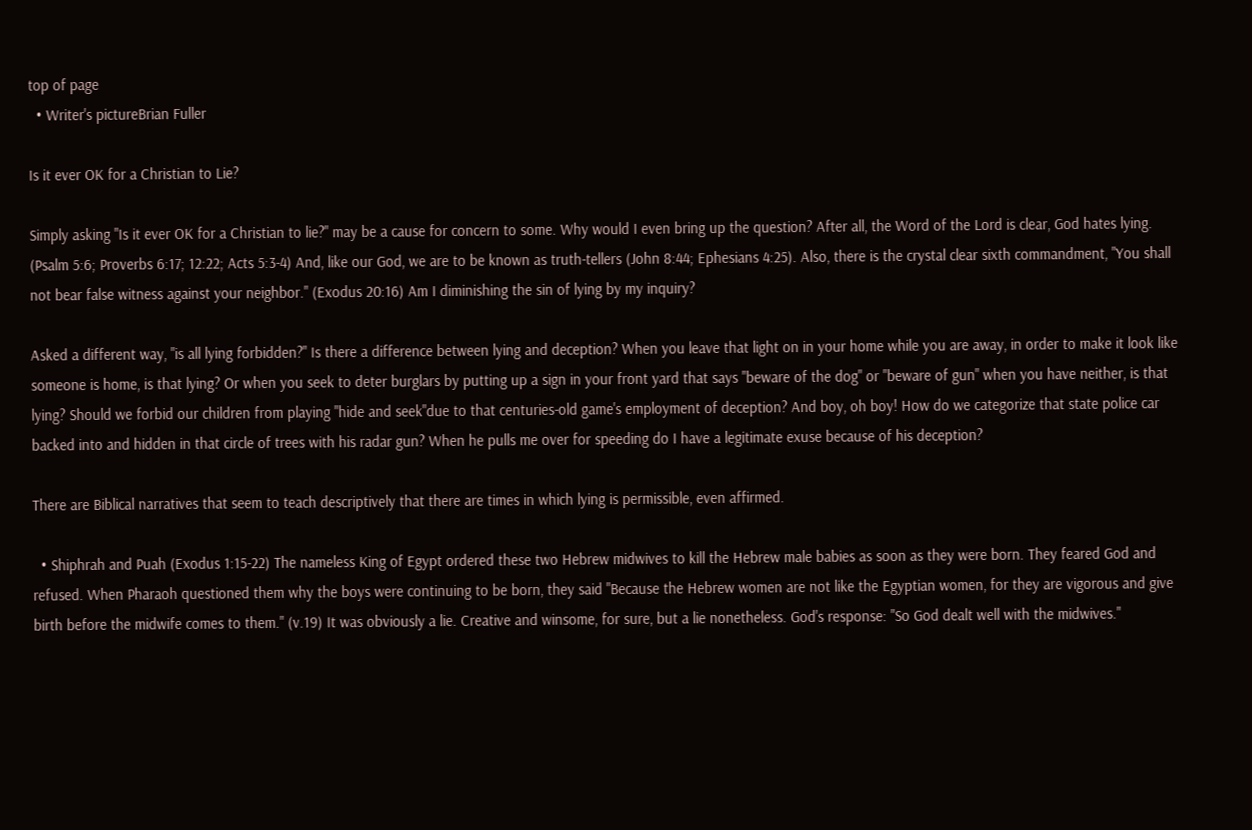top of page
  • Writer's pictureBrian Fuller

Is it ever OK for a Christian to Lie?

Simply asking "Is it ever OK for a Christian to lie?" may be a cause for concern to some. Why would I even bring up the question? After all, the Word of the Lord is clear, God hates lying. (Psalm 5:6; Proverbs 6:17; 12:22; Acts 5:3-4) And, like our God, we are to be known as truth-tellers (John 8:44; Ephesians 4:25). Also, there is the crystal clear sixth commandment, "You shall not bear false witness against your neighbor." (Exodus 20:16) Am I diminishing the sin of lying by my inquiry?

Asked a different way, "is all lying forbidden?" Is there a difference between lying and deception? When you leave that light on in your home while you are away, in order to make it look like someone is home, is that lying? Or when you seek to deter burglars by putting up a sign in your front yard that says "beware of the dog" or "beware of gun" when you have neither, is that lying? Should we forbid our children from playing "hide and seek"due to that centuries-old game's employment of deception? And boy, oh boy! How do we categorize that state police car backed into and hidden in that circle of trees with his radar gun? When he pulls me over for speeding do I have a legitimate exuse because of his deception?

There are Biblical narratives that seem to teach descriptively that there are times in which lying is permissible, even affirmed.

  • Shiphrah and Puah (Exodus 1:15-22) The nameless King of Egypt ordered these two Hebrew midwives to kill the Hebrew male babies as soon as they were born. They feared God and refused. When Pharaoh questioned them why the boys were continuing to be born, they said "Because the Hebrew women are not like the Egyptian women, for they are vigorous and give birth before the midwife comes to them." (v.19) It was obviously a lie. Creative and winsome, for sure, but a lie nonetheless. God's response: "So God dealt well with the midwives."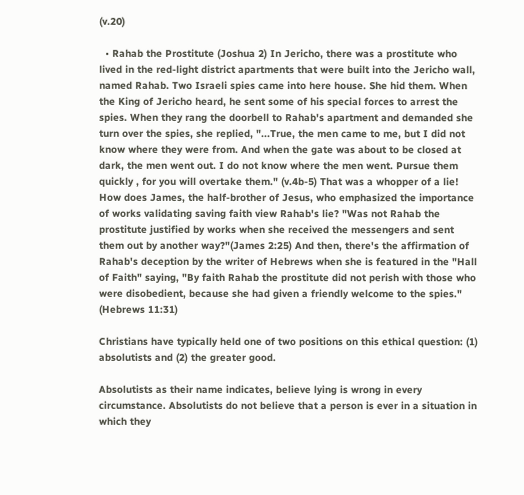(v.20)

  • Rahab the Prostitute (Joshua 2) In Jericho, there was a prostitute who lived in the red-light district apartments that were built into the Jericho wall, named Rahab. Two Israeli spies came into here house. She hid them. When the King of Jericho heard, he sent some of his special forces to arrest the spies. When they rang the doorbell to Rahab's apartment and demanded she turn over the spies, she replied, "...True, the men came to me, but I did not know where they were from. And when the gate was about to be closed at dark, the men went out. I do not know where the men went. Pursue them quickly , for you will overtake them." (v.4b-5) That was a whopper of a lie! How does James, the half-brother of Jesus, who emphasized the importance of works validating saving faith view Rahab's lie? "Was not Rahab the prostitute justified by works when she received the messengers and sent them out by another way?"(James 2:25) And then, there's the affirmation of Rahab's deception by the writer of Hebrews when she is featured in the "Hall of Faith" saying, "By faith Rahab the prostitute did not perish with those who were disobedient, because she had given a friendly welcome to the spies." (Hebrews 11:31)

Christians have typically held one of two positions on this ethical question: (1) absolutists and (2) the greater good.

Absolutists as their name indicates, believe lying is wrong in every circumstance. Absolutists do not believe that a person is ever in a situation in which they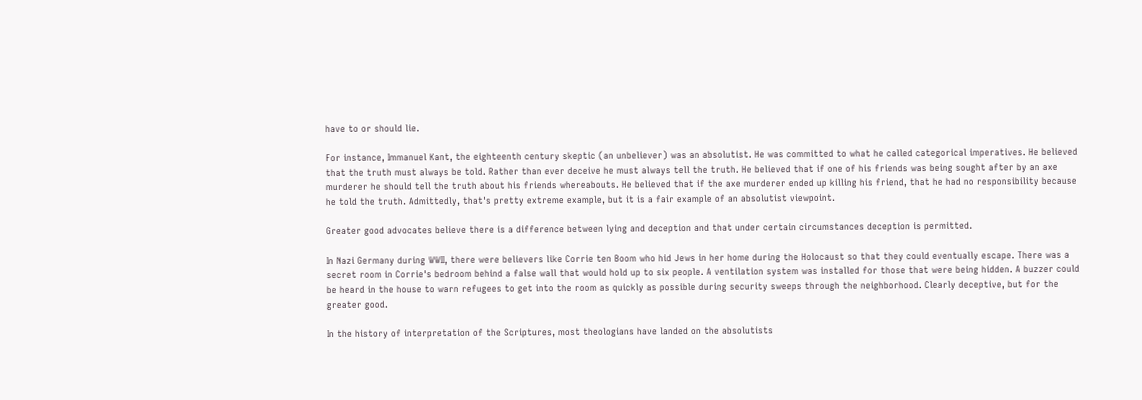have to or should lie.

For instance, Immanuel Kant, the eighteenth century skeptic (an unbeliever) was an absolutist. He was committed to what he called categorical imperatives. He believed that the truth must always be told. Rather than ever deceive he must always tell the truth. He believed that if one of his friends was being sought after by an axe murderer he should tell the truth about his friends whereabouts. He believed that if the axe murderer ended up killing his friend, that he had no responsibility because he told the truth. Admittedly, that's pretty extreme example, but it is a fair example of an absolutist viewpoint.

Greater good advocates believe there is a difference between lying and deception and that under certain circumstances deception is permitted.

In Nazi Germany during WWII, there were believers like Corrie ten Boom who hid Jews in her home during the Holocaust so that they could eventually escape. There was a secret room in Corrie's bedroom behind a false wall that would hold up to six people. A ventilation system was installed for those that were being hidden. A buzzer could be heard in the house to warn refugees to get into the room as quickly as possible during security sweeps through the neighborhood. Clearly deceptive, but for the greater good.

In the history of interpretation of the Scriptures, most theologians have landed on the absolutists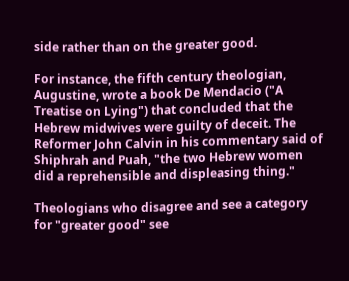side rather than on the greater good.

For instance, the fifth century theologian, Augustine, wrote a book De Mendacio ("A Treatise on Lying") that concluded that the Hebrew midwives were guilty of deceit. The Reformer John Calvin in his commentary said of Shiphrah and Puah, "the two Hebrew women did a reprehensible and displeasing thing."

Theologians who disagree and see a category for "greater good" see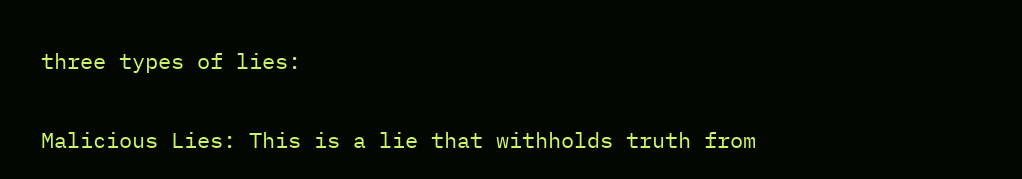three types of lies:

Malicious Lies: This is a lie that withholds truth from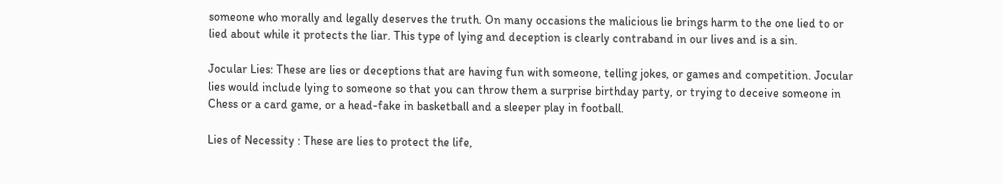someone who morally and legally deserves the truth. On many occasions the malicious lie brings harm to the one lied to or lied about while it protects the liar. This type of lying and deception is clearly contraband in our lives and is a sin.

Jocular Lies: These are lies or deceptions that are having fun with someone, telling jokes, or games and competition. Jocular lies would include lying to someone so that you can throw them a surprise birthday party, or trying to deceive someone in Chess or a card game, or a head-fake in basketball and a sleeper play in football.

Lies of Necessity : These are lies to protect the life,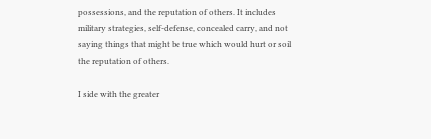possessions, and the reputation of others. It includes military strategies, self-defense, concealed carry, and not saying things that might be true which would hurt or soil the reputation of others.

I side with the greater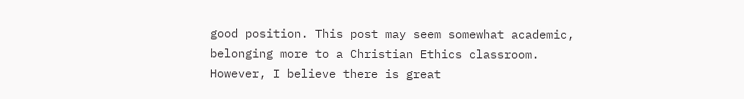good position. This post may seem somewhat academic, belonging more to a Christian Ethics classroom. However, I believe there is great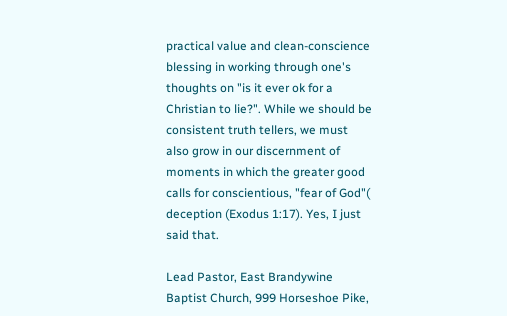practical value and clean-conscience blessing in working through one's thoughts on "is it ever ok for a Christian to lie?". While we should be consistent truth tellers, we must also grow in our discernment of moments in which the greater good calls for conscientious, "fear of God"( deception (Exodus 1:17). Yes, I just said that.

Lead Pastor, East Brandywine Baptist Church, 999 Horseshoe Pike,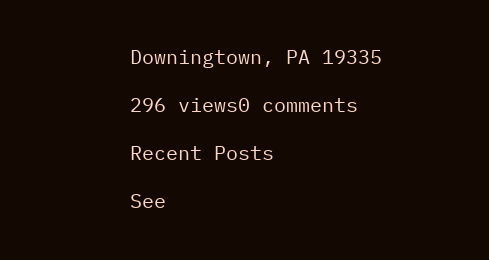Downingtown, PA 19335

296 views0 comments

Recent Posts

See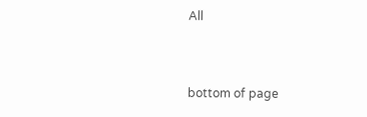All


bottom of page